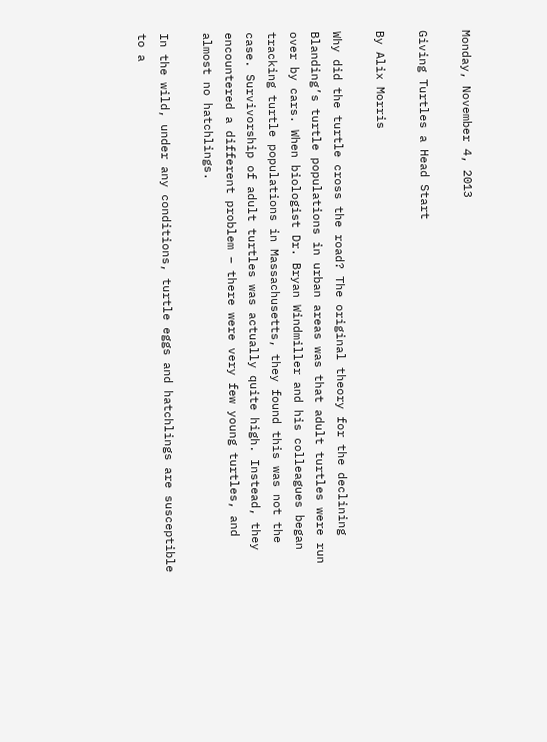Monday, November 4, 2013

Giving Turtles a Head Start

By Alix Morris

Why did the turtle cross the road? The original theory for the declining Blanding’s turtle populations in urban areas was that adult turtles were run over by cars. When biologist Dr. Bryan Windmiller and his colleagues began tracking turtle populations in Massachusetts, they found this was not the case. Survivorship of adult turtles was actually quite high. Instead, they encountered a different problem – there were very few young turtles, and almost no hatchlings.

In the wild, under any conditions, turtle eggs and hatchlings are susceptible to a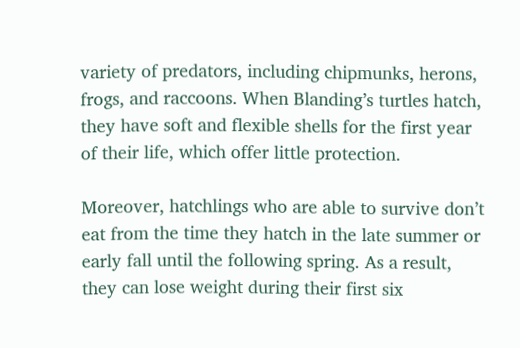variety of predators, including chipmunks, herons, frogs, and raccoons. When Blanding’s turtles hatch, they have soft and flexible shells for the first year of their life, which offer little protection.

Moreover, hatchlings who are able to survive don’t eat from the time they hatch in the late summer or early fall until the following spring. As a result, they can lose weight during their first six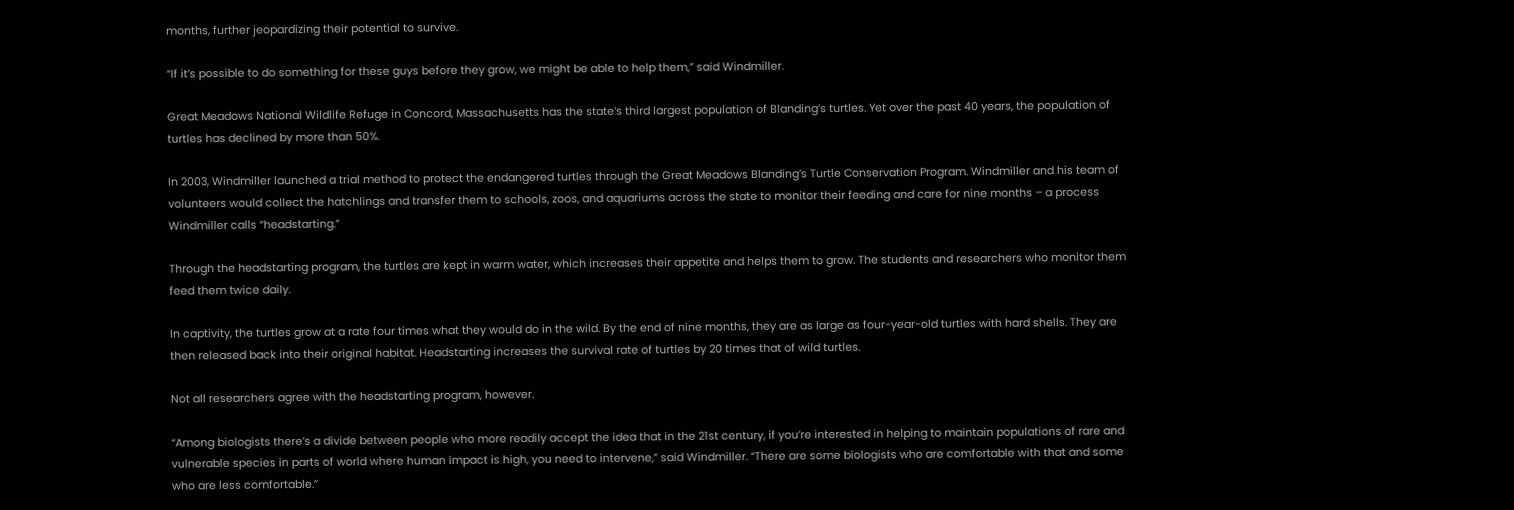months, further jeopardizing their potential to survive.

“If it’s possible to do something for these guys before they grow, we might be able to help them,” said Windmiller.

Great Meadows National Wildlife Refuge in Concord, Massachusetts has the state’s third largest population of Blanding’s turtles. Yet over the past 40 years, the population of turtles has declined by more than 50%.

In 2003, Windmiller launched a trial method to protect the endangered turtles through the Great Meadows Blanding’s Turtle Conservation Program. Windmiller and his team of volunteers would collect the hatchlings and transfer them to schools, zoos, and aquariums across the state to monitor their feeding and care for nine months – a process Windmiller calls “headstarting.”

Through the headstarting program, the turtles are kept in warm water, which increases their appetite and helps them to grow. The students and researchers who monitor them feed them twice daily.

In captivity, the turtles grow at a rate four times what they would do in the wild. By the end of nine months, they are as large as four-year-old turtles with hard shells. They are then released back into their original habitat. Headstarting increases the survival rate of turtles by 20 times that of wild turtles.

Not all researchers agree with the headstarting program, however.

“Among biologists there’s a divide between people who more readily accept the idea that in the 21st century, if you’re interested in helping to maintain populations of rare and vulnerable species in parts of world where human impact is high, you need to intervene,” said Windmiller. “There are some biologists who are comfortable with that and some who are less comfortable.”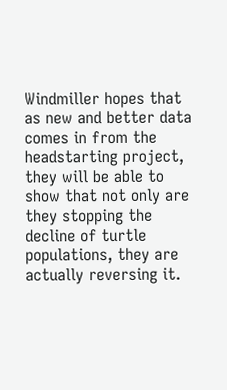Windmiller hopes that as new and better data comes in from the headstarting project, they will be able to show that not only are they stopping the decline of turtle populations, they are actually reversing it.